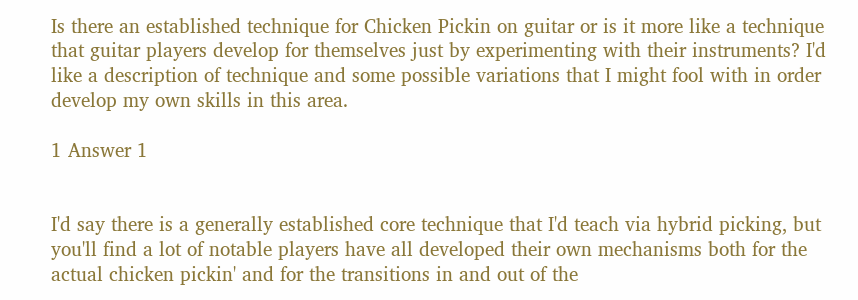Is there an established technique for Chicken Pickin on guitar or is it more like a technique that guitar players develop for themselves just by experimenting with their instruments? I'd like a description of technique and some possible variations that I might fool with in order develop my own skills in this area.

1 Answer 1


I'd say there is a generally established core technique that I'd teach via hybrid picking, but you'll find a lot of notable players have all developed their own mechanisms both for the actual chicken pickin' and for the transitions in and out of the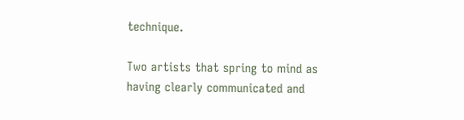technique.

Two artists that spring to mind as having clearly communicated and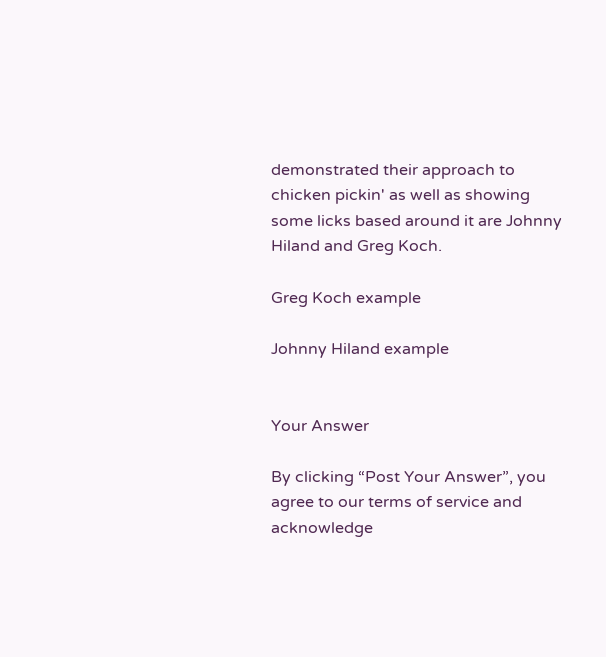demonstrated their approach to chicken pickin' as well as showing some licks based around it are Johnny Hiland and Greg Koch.

Greg Koch example

Johnny Hiland example


Your Answer

By clicking “Post Your Answer”, you agree to our terms of service and acknowledge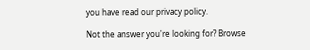you have read our privacy policy.

Not the answer you're looking for? Browse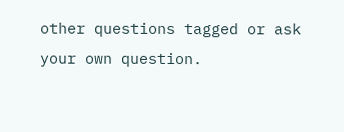other questions tagged or ask your own question.